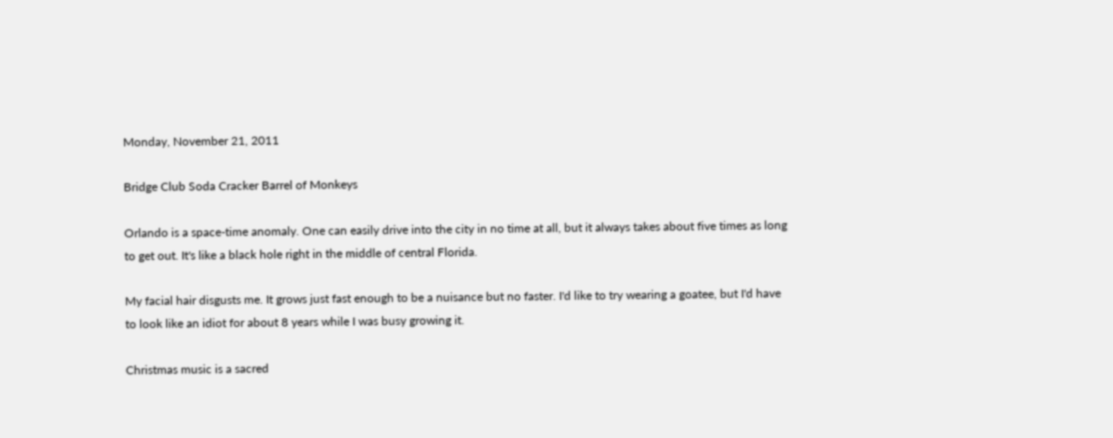Monday, November 21, 2011

Bridge Club Soda Cracker Barrel of Monkeys

Orlando is a space-time anomaly. One can easily drive into the city in no time at all, but it always takes about five times as long to get out. It's like a black hole right in the middle of central Florida.

My facial hair disgusts me. It grows just fast enough to be a nuisance but no faster. I'd like to try wearing a goatee, but I'd have to look like an idiot for about 8 years while I was busy growing it.

Christmas music is a sacred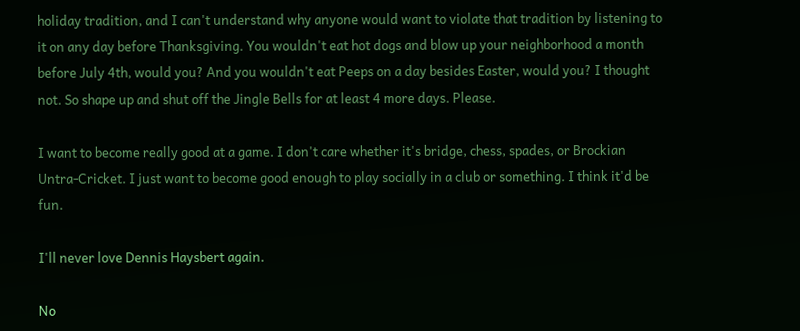holiday tradition, and I can't understand why anyone would want to violate that tradition by listening to it on any day before Thanksgiving. You wouldn't eat hot dogs and blow up your neighborhood a month before July 4th, would you? And you wouldn't eat Peeps on a day besides Easter, would you? I thought not. So shape up and shut off the Jingle Bells for at least 4 more days. Please.

I want to become really good at a game. I don't care whether it's bridge, chess, spades, or Brockian Untra-Cricket. I just want to become good enough to play socially in a club or something. I think it'd be fun.

I'll never love Dennis Haysbert again.

No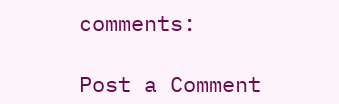comments:

Post a Comment